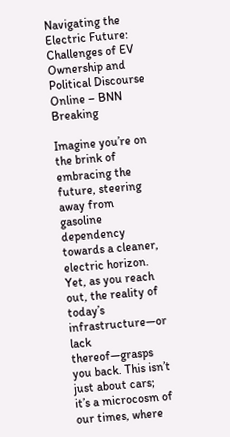Navigating the Electric Future: Challenges of EV Ownership and Political Discourse Online – BNN Breaking

Imagine you’re on the brink of embracing the future, steering away from gasoline dependency towards a cleaner, electric horizon. Yet, as you reach out, the reality of today’s infrastructure—or lack thereof—grasps you back. This isn’t just about cars; it’s a microcosm of our times, where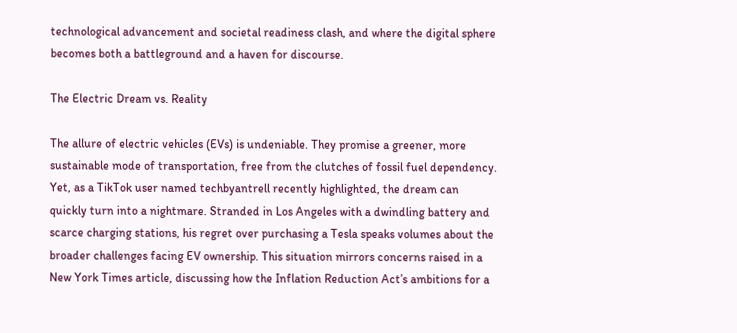technological advancement and societal readiness clash, and where the digital sphere becomes both a battleground and a haven for discourse.

The Electric Dream vs. Reality

The allure of electric vehicles (EVs) is undeniable. They promise a greener, more sustainable mode of transportation, free from the clutches of fossil fuel dependency. Yet, as a TikTok user named techbyantrell recently highlighted, the dream can quickly turn into a nightmare. Stranded in Los Angeles with a dwindling battery and scarce charging stations, his regret over purchasing a Tesla speaks volumes about the broader challenges facing EV ownership. This situation mirrors concerns raised in a New York Times article, discussing how the Inflation Reduction Act’s ambitions for a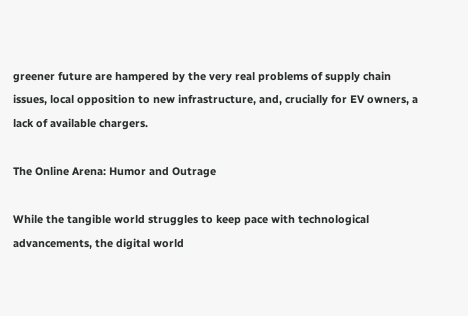greener future are hampered by the very real problems of supply chain issues, local opposition to new infrastructure, and, crucially for EV owners, a lack of available chargers.

The Online Arena: Humor and Outrage

While the tangible world struggles to keep pace with technological advancements, the digital world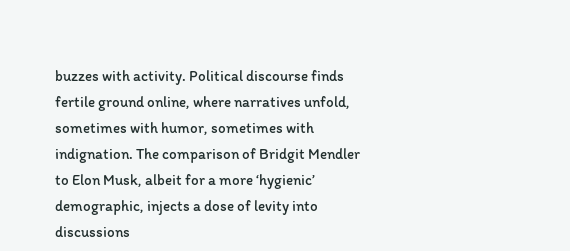buzzes with activity. Political discourse finds fertile ground online, where narratives unfold, sometimes with humor, sometimes with indignation. The comparison of Bridgit Mendler to Elon Musk, albeit for a more ‘hygienic’ demographic, injects a dose of levity into discussions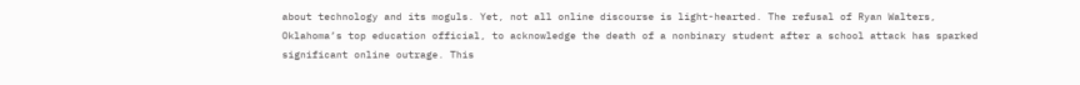about technology and its moguls. Yet, not all online discourse is light-hearted. The refusal of Ryan Walters, Oklahoma’s top education official, to acknowledge the death of a nonbinary student after a school attack has sparked significant online outrage. This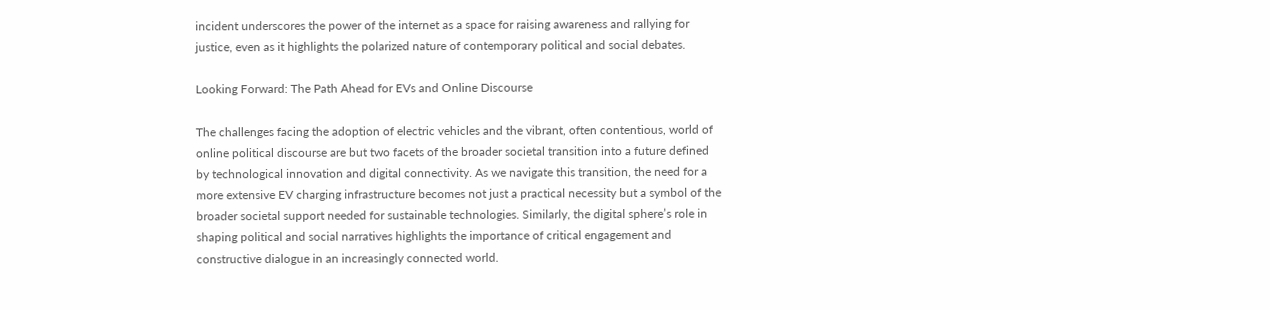incident underscores the power of the internet as a space for raising awareness and rallying for justice, even as it highlights the polarized nature of contemporary political and social debates.

Looking Forward: The Path Ahead for EVs and Online Discourse

The challenges facing the adoption of electric vehicles and the vibrant, often contentious, world of online political discourse are but two facets of the broader societal transition into a future defined by technological innovation and digital connectivity. As we navigate this transition, the need for a more extensive EV charging infrastructure becomes not just a practical necessity but a symbol of the broader societal support needed for sustainable technologies. Similarly, the digital sphere’s role in shaping political and social narratives highlights the importance of critical engagement and constructive dialogue in an increasingly connected world.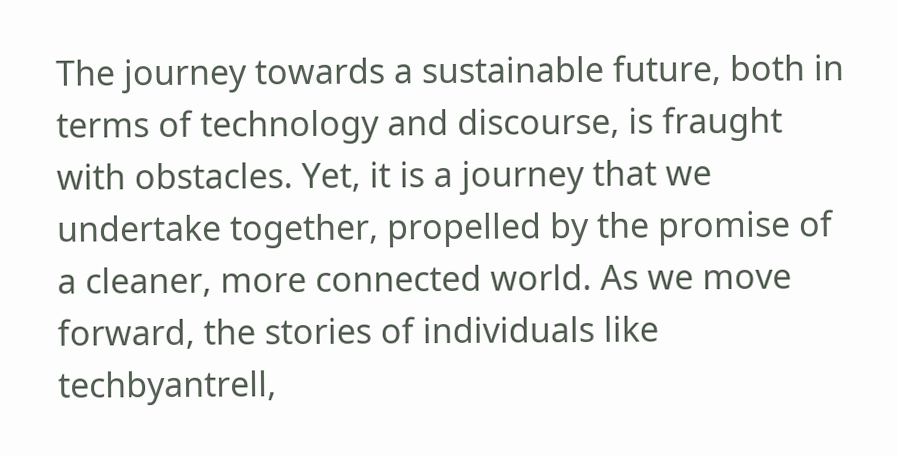The journey towards a sustainable future, both in terms of technology and discourse, is fraught with obstacles. Yet, it is a journey that we undertake together, propelled by the promise of a cleaner, more connected world. As we move forward, the stories of individuals like techbyantrell,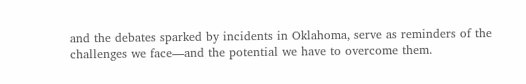and the debates sparked by incidents in Oklahoma, serve as reminders of the challenges we face—and the potential we have to overcome them.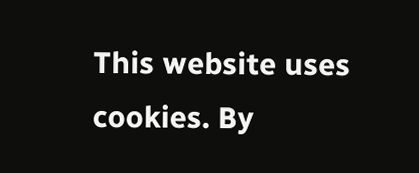This website uses cookies. By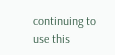continuing to use this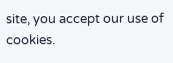site, you accept our use of cookies.